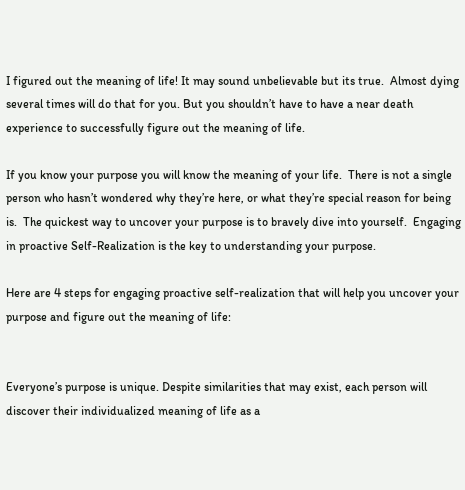I figured out the meaning of life! It may sound unbelievable but its true.  Almost dying several times will do that for you. But you shouldn’t have to have a near death experience to successfully figure out the meaning of life.

If you know your purpose you will know the meaning of your life.  There is not a single person who hasn’t wondered why they’re here, or what they’re special reason for being is.  The quickest way to uncover your purpose is to bravely dive into yourself.  Engaging in proactive Self-Realization is the key to understanding your purpose.

Here are 4 steps for engaging proactive self-realization that will help you uncover your purpose and figure out the meaning of life:


Everyone’s purpose is unique. Despite similarities that may exist, each person will discover their individualized meaning of life as a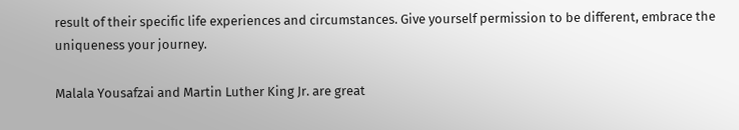result of their specific life experiences and circumstances. Give yourself permission to be different, embrace the uniqueness your journey.

Malala Yousafzai and Martin Luther King Jr. are great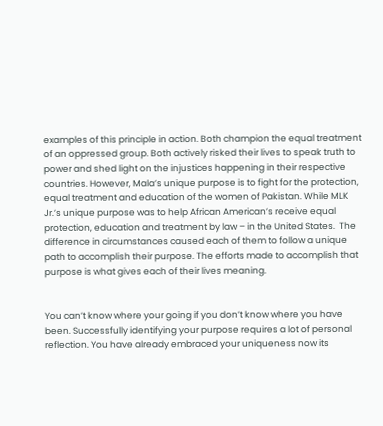examples of this principle in action. Both champion the equal treatment of an oppressed group. Both actively risked their lives to speak truth to power and shed light on the injustices happening in their respective countries. However, Mala’s unique purpose is to fight for the protection, equal treatment and education of the women of Pakistan. While MLK Jr.’s unique purpose was to help African American’s receive equal protection, education and treatment by law – in the United States.  The difference in circumstances caused each of them to follow a unique path to accomplish their purpose. The efforts made to accomplish that purpose is what gives each of their lives meaning.


You can’t know where your going if you don’t know where you have been. Successfully identifying your purpose requires a lot of personal reflection. You have already embraced your uniqueness now its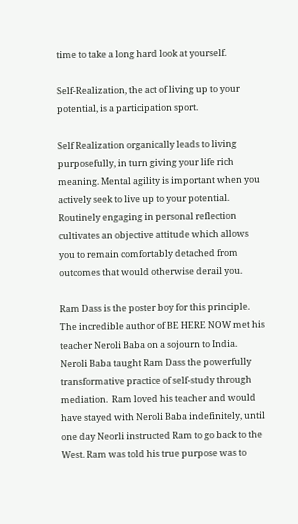time to take a long hard look at yourself.

Self-Realization, the act of living up to your potential, is a participation sport.

Self Realization organically leads to living purposefully, in turn giving your life rich meaning. Mental agility is important when you actively seek to live up to your potential. Routinely engaging in personal reflection cultivates an objective attitude which allows you to remain comfortably detached from outcomes that would otherwise derail you.

Ram Dass is the poster boy for this principle. The incredible author of BE HERE NOW met his teacher Neroli Baba on a sojourn to India. Neroli Baba taught Ram Dass the powerfully transformative practice of self-study through mediation.  Ram loved his teacher and would have stayed with Neroli Baba indefinitely, until one day Neorli instructed Ram to go back to the West. Ram was told his true purpose was to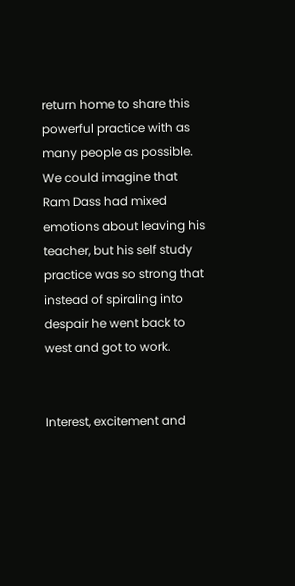return home to share this powerful practice with as many people as possible. We could imagine that Ram Dass had mixed emotions about leaving his teacher, but his self study practice was so strong that instead of spiraling into despair he went back to west and got to work.


Interest, excitement and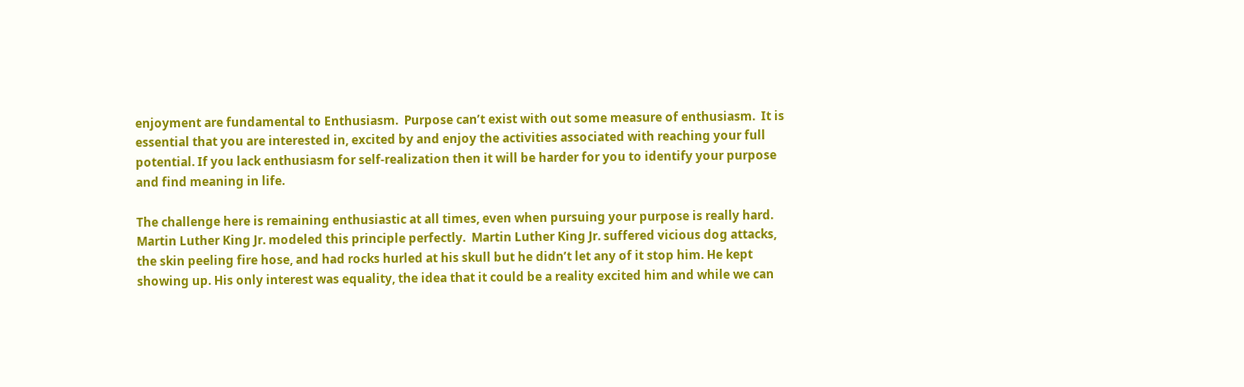enjoyment are fundamental to Enthusiasm.  Purpose can’t exist with out some measure of enthusiasm.  It is essential that you are interested in, excited by and enjoy the activities associated with reaching your full potential. If you lack enthusiasm for self-realization then it will be harder for you to identify your purpose and find meaning in life.

The challenge here is remaining enthusiastic at all times, even when pursuing your purpose is really hard. Martin Luther King Jr. modeled this principle perfectly.  Martin Luther King Jr. suffered vicious dog attacks, the skin peeling fire hose, and had rocks hurled at his skull but he didn’t let any of it stop him. He kept showing up. His only interest was equality, the idea that it could be a reality excited him and while we can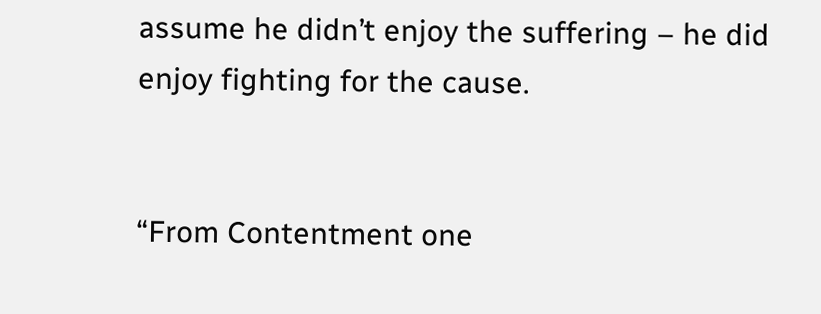assume he didn’t enjoy the suffering – he did enjoy fighting for the cause.


“From Contentment one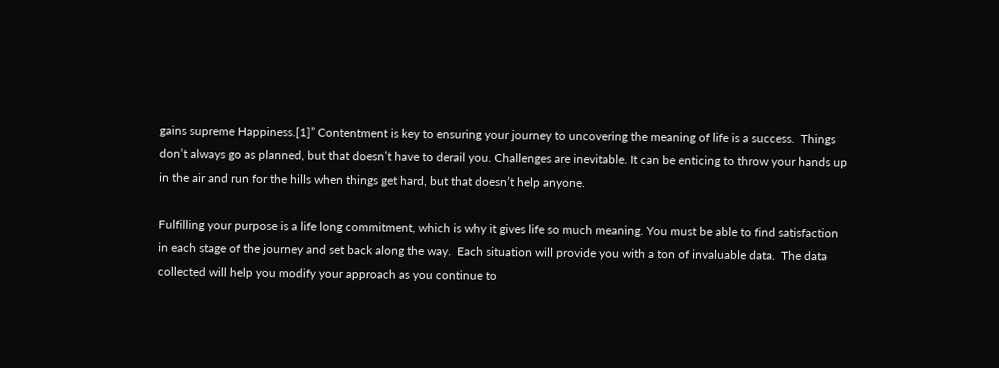gains supreme Happiness.[1]” Contentment is key to ensuring your journey to uncovering the meaning of life is a success.  Things don’t always go as planned, but that doesn’t have to derail you. Challenges are inevitable. It can be enticing to throw your hands up in the air and run for the hills when things get hard, but that doesn’t help anyone.

Fulfilling your purpose is a life long commitment, which is why it gives life so much meaning. You must be able to find satisfaction in each stage of the journey and set back along the way.  Each situation will provide you with a ton of invaluable data.  The data collected will help you modify your approach as you continue to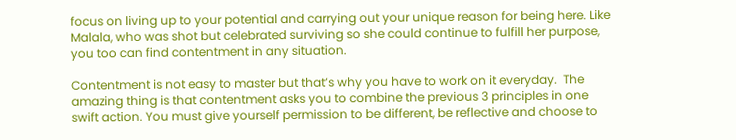focus on living up to your potential and carrying out your unique reason for being here. Like Malala, who was shot but celebrated surviving so she could continue to fulfill her purpose, you too can find contentment in any situation.

Contentment is not easy to master but that’s why you have to work on it everyday.  The amazing thing is that contentment asks you to combine the previous 3 principles in one swift action. You must give yourself permission to be different, be reflective and choose to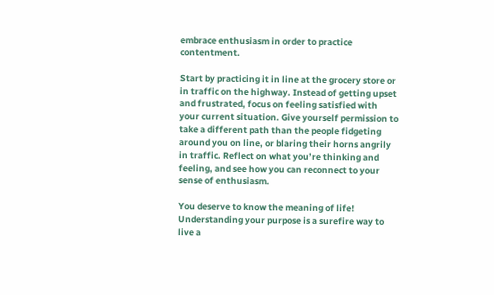embrace enthusiasm in order to practice contentment.

Start by practicing it in line at the grocery store or in traffic on the highway. Instead of getting upset and frustrated, focus on feeling satisfied with your current situation. Give yourself permission to take a different path than the people fidgeting around you on line, or blaring their horns angrily in traffic. Reflect on what you’re thinking and feeling, and see how you can reconnect to your sense of enthusiasm.

You deserve to know the meaning of life! Understanding your purpose is a surefire way to live a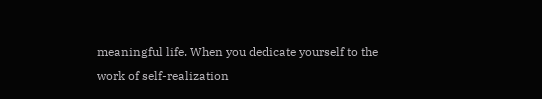meaningful life. When you dedicate yourself to the work of self-realization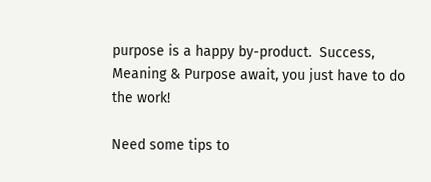purpose is a happy by-product.  Success, Meaning & Purpose await, you just have to do the work!

Need some tips to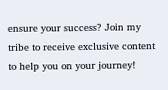ensure your success? Join my tribe to receive exclusive content to help you on your journey!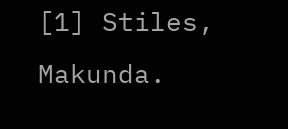[1] Stiles, Makunda.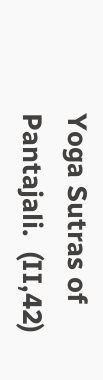Yoga Sutras of Pantajali.  (II,42)